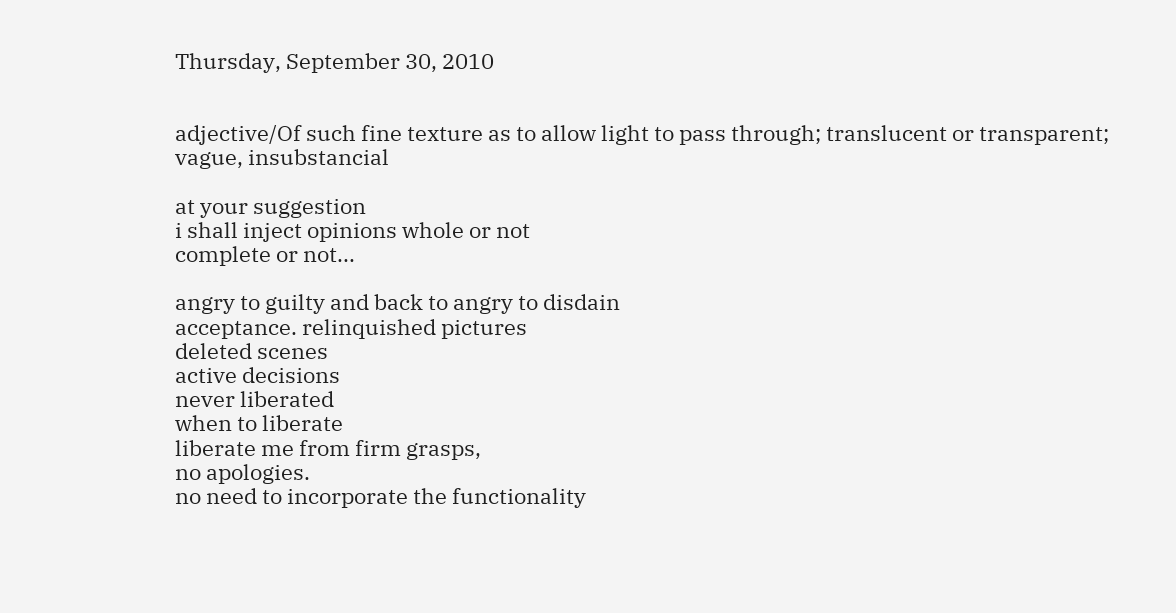Thursday, September 30, 2010


adjective/Of such fine texture as to allow light to pass through; translucent or transparent; vague, insubstancial

at your suggestion
i shall inject opinions whole or not
complete or not...

angry to guilty and back to angry to disdain
acceptance. relinquished pictures
deleted scenes
active decisions
never liberated
when to liberate
liberate me from firm grasps,
no apologies.
no need to incorporate the functionality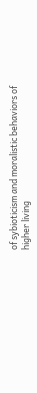of sybioticism and moralistic behaviors of
higher living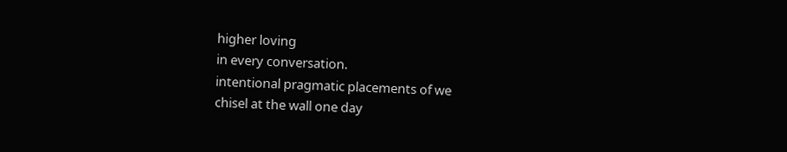higher loving
in every conversation.
intentional pragmatic placements of we
chisel at the wall one day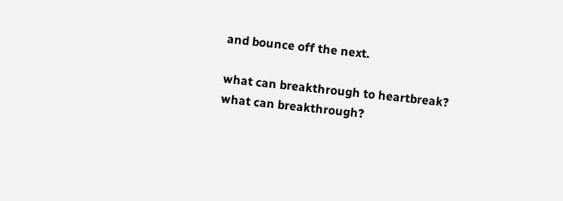and bounce off the next.

what can breakthrough to heartbreak?
what can breakthrough?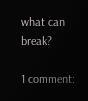what can break?

1 comment: